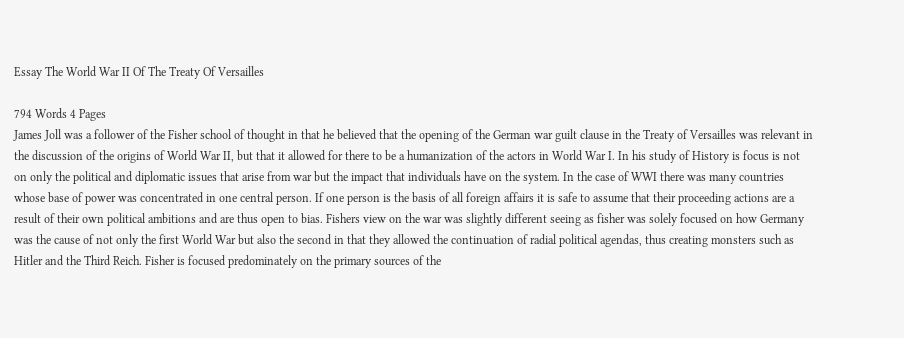Essay The World War II Of The Treaty Of Versailles

794 Words 4 Pages
James Joll was a follower of the Fisher school of thought in that he believed that the opening of the German war guilt clause in the Treaty of Versailles was relevant in the discussion of the origins of World War II, but that it allowed for there to be a humanization of the actors in World War I. In his study of History is focus is not on only the political and diplomatic issues that arise from war but the impact that individuals have on the system. In the case of WWI there was many countries whose base of power was concentrated in one central person. If one person is the basis of all foreign affairs it is safe to assume that their proceeding actions are a result of their own political ambitions and are thus open to bias. Fishers view on the war was slightly different seeing as fisher was solely focused on how Germany was the cause of not only the first World War but also the second in that they allowed the continuation of radial political agendas, thus creating monsters such as Hitler and the Third Reich. Fisher is focused predominately on the primary sources of the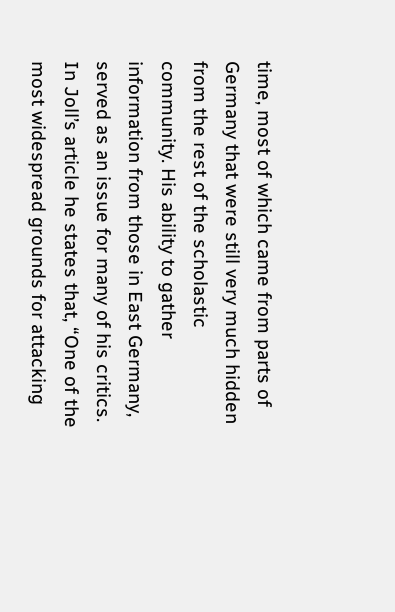time, most of which came from parts of Germany that were still very much hidden from the rest of the scholastic community. His ability to gather information from those in East Germany, served as an issue for many of his critics. In Joll’s article he states that, “One of the most widespread grounds for attacking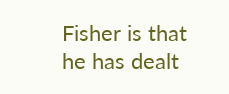Fisher is that he has dealt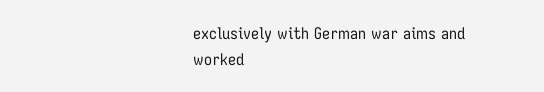exclusively with German war aims and worked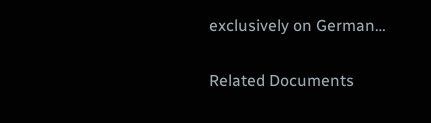exclusively on German…

Related Documents